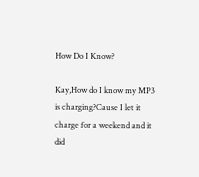How Do I Know?

Kay,How do I know my MP3 is charging?Cause I let it charge for a weekend and it did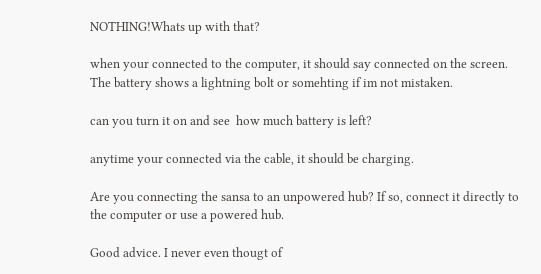NOTHING!Whats up with that?

when your connected to the computer, it should say connected on the screen. The battery shows a lightning bolt or somehting if im not mistaken.

can you turn it on and see  how much battery is left?

anytime your connected via the cable, it should be charging.

Are you connecting the sansa to an unpowered hub? If so, connect it directly to the computer or use a powered hub.

Good advice. I never even thougt of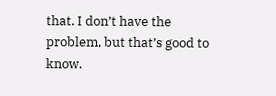that. I don’t have the problem, but that’s good to know.